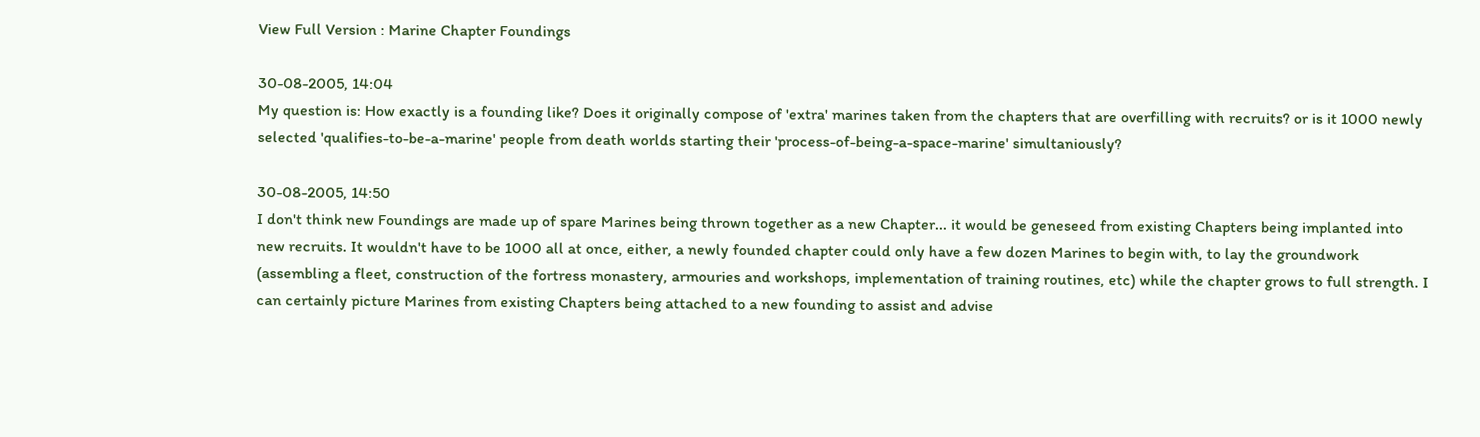View Full Version : Marine Chapter Foundings

30-08-2005, 14:04
My question is: How exactly is a founding like? Does it originally compose of 'extra' marines taken from the chapters that are overfilling with recruits? or is it 1000 newly selected 'qualifies-to-be-a-marine' people from death worlds starting their 'process-of-being-a-space-marine' simultaniously?

30-08-2005, 14:50
I don't think new Foundings are made up of spare Marines being thrown together as a new Chapter... it would be geneseed from existing Chapters being implanted into new recruits. It wouldn't have to be 1000 all at once, either, a newly founded chapter could only have a few dozen Marines to begin with, to lay the groundwork (assembling a fleet, construction of the fortress monastery, armouries and workshops, implementation of training routines, etc) while the chapter grows to full strength. I can certainly picture Marines from existing Chapters being attached to a new founding to assist and advise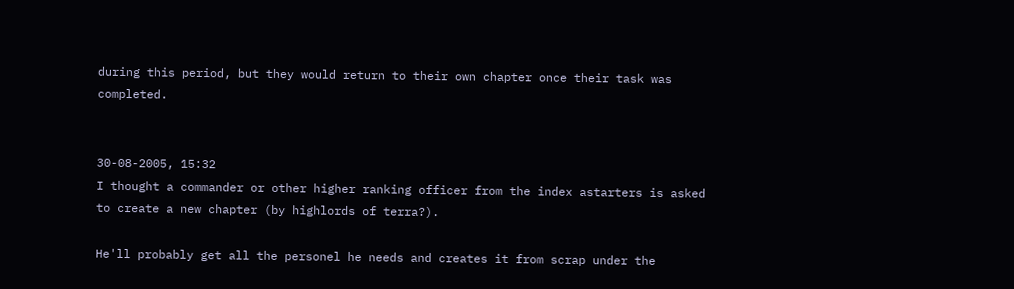during this period, but they would return to their own chapter once their task was completed.


30-08-2005, 15:32
I thought a commander or other higher ranking officer from the index astarters is asked to create a new chapter (by highlords of terra?).

He'll probably get all the personel he needs and creates it from scrap under the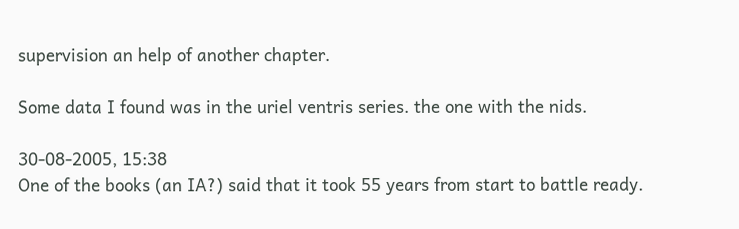supervision an help of another chapter.

Some data I found was in the uriel ventris series. the one with the nids.

30-08-2005, 15:38
One of the books (an IA?) said that it took 55 years from start to battle ready.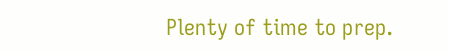Plenty of time to prep.